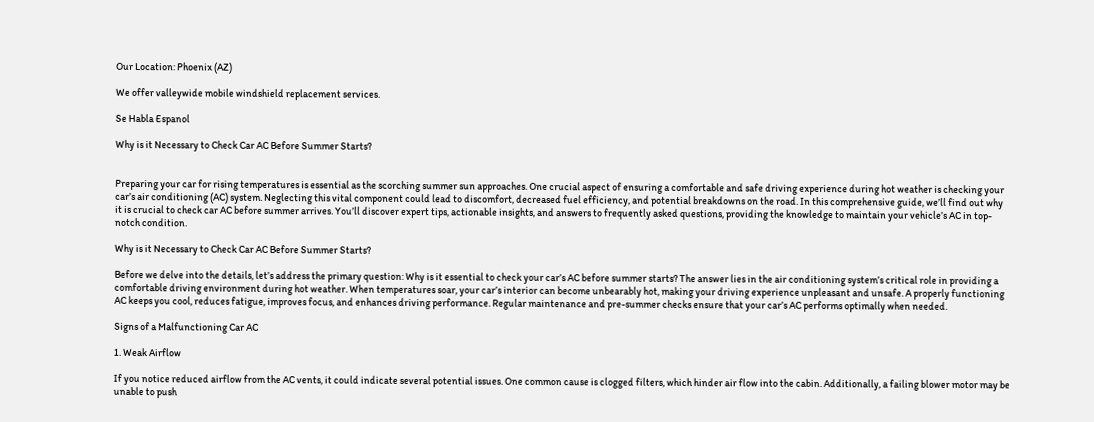Our Location: Phoenix (AZ)

We offer valleywide mobile windshield replacement services.

Se Habla Espanol

Why is it Necessary to Check Car AC Before Summer Starts?


Preparing your car for rising temperatures is essential as the scorching summer sun approaches. One crucial aspect of ensuring a comfortable and safe driving experience during hot weather is checking your car’s air conditioning (AC) system. Neglecting this vital component could lead to discomfort, decreased fuel efficiency, and potential breakdowns on the road. In this comprehensive guide, we’ll find out why it is crucial to check car AC before summer arrives. You’ll discover expert tips, actionable insights, and answers to frequently asked questions, providing the knowledge to maintain your vehicle’s AC in top-notch condition.

Why is it Necessary to Check Car AC Before Summer Starts?

Before we delve into the details, let’s address the primary question: Why is it essential to check your car’s AC before summer starts? The answer lies in the air conditioning system’s critical role in providing a comfortable driving environment during hot weather. When temperatures soar, your car’s interior can become unbearably hot, making your driving experience unpleasant and unsafe. A properly functioning AC keeps you cool, reduces fatigue, improves focus, and enhances driving performance. Regular maintenance and pre-summer checks ensure that your car’s AC performs optimally when needed.

Signs of a Malfunctioning Car AC

1. Weak Airflow

If you notice reduced airflow from the AC vents, it could indicate several potential issues. One common cause is clogged filters, which hinder air flow into the cabin. Additionally, a failing blower motor may be unable to push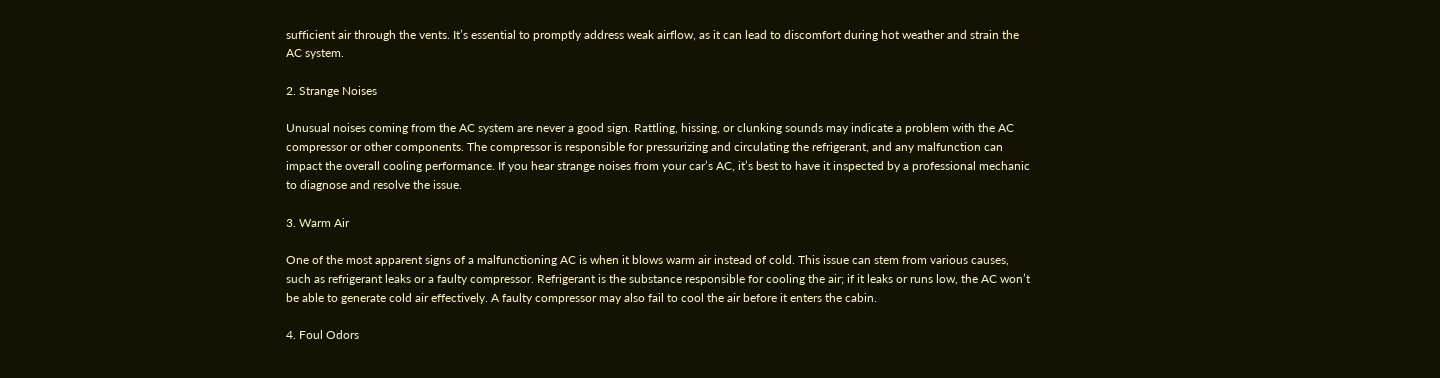sufficient air through the vents. It’s essential to promptly address weak airflow, as it can lead to discomfort during hot weather and strain the AC system.

2. Strange Noises

Unusual noises coming from the AC system are never a good sign. Rattling, hissing, or clunking sounds may indicate a problem with the AC compressor or other components. The compressor is responsible for pressurizing and circulating the refrigerant, and any malfunction can impact the overall cooling performance. If you hear strange noises from your car’s AC, it’s best to have it inspected by a professional mechanic to diagnose and resolve the issue.

3. Warm Air

One of the most apparent signs of a malfunctioning AC is when it blows warm air instead of cold. This issue can stem from various causes, such as refrigerant leaks or a faulty compressor. Refrigerant is the substance responsible for cooling the air; if it leaks or runs low, the AC won’t be able to generate cold air effectively. A faulty compressor may also fail to cool the air before it enters the cabin.

4. Foul Odors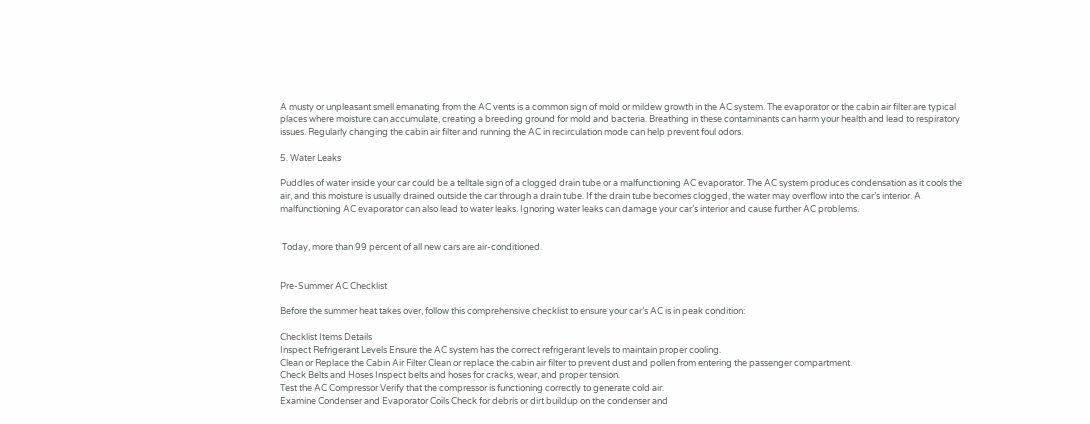A musty or unpleasant smell emanating from the AC vents is a common sign of mold or mildew growth in the AC system. The evaporator or the cabin air filter are typical places where moisture can accumulate, creating a breeding ground for mold and bacteria. Breathing in these contaminants can harm your health and lead to respiratory issues. Regularly changing the cabin air filter and running the AC in recirculation mode can help prevent foul odors.

5. Water Leaks

Puddles of water inside your car could be a telltale sign of a clogged drain tube or a malfunctioning AC evaporator. The AC system produces condensation as it cools the air, and this moisture is usually drained outside the car through a drain tube. If the drain tube becomes clogged, the water may overflow into the car’s interior. A malfunctioning AC evaporator can also lead to water leaks. Ignoring water leaks can damage your car’s interior and cause further AC problems.


 Today, more than 99 percent of all new cars are air-conditioned.


Pre-Summer AC Checklist

Before the summer heat takes over, follow this comprehensive checklist to ensure your car’s AC is in peak condition:

Checklist Items Details
Inspect Refrigerant Levels Ensure the AC system has the correct refrigerant levels to maintain proper cooling.
Clean or Replace the Cabin Air Filter Clean or replace the cabin air filter to prevent dust and pollen from entering the passenger compartment.
Check Belts and Hoses Inspect belts and hoses for cracks, wear, and proper tension.
Test the AC Compressor Verify that the compressor is functioning correctly to generate cold air.
Examine Condenser and Evaporator Coils Check for debris or dirt buildup on the condenser and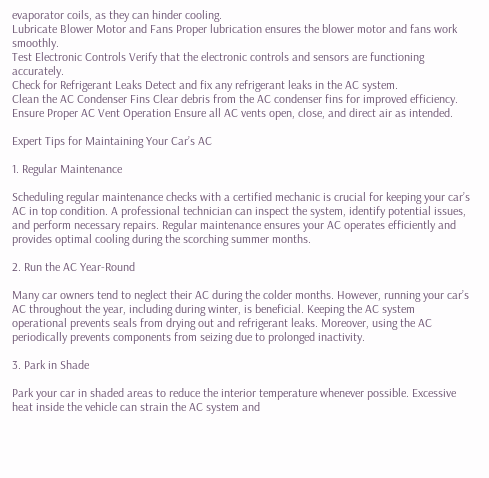evaporator coils, as they can hinder cooling.
Lubricate Blower Motor and Fans Proper lubrication ensures the blower motor and fans work smoothly.
Test Electronic Controls Verify that the electronic controls and sensors are functioning accurately.
Check for Refrigerant Leaks Detect and fix any refrigerant leaks in the AC system.
Clean the AC Condenser Fins Clear debris from the AC condenser fins for improved efficiency.
Ensure Proper AC Vent Operation Ensure all AC vents open, close, and direct air as intended.

Expert Tips for Maintaining Your Car’s AC

1. Regular Maintenance

Scheduling regular maintenance checks with a certified mechanic is crucial for keeping your car’s AC in top condition. A professional technician can inspect the system, identify potential issues, and perform necessary repairs. Regular maintenance ensures your AC operates efficiently and provides optimal cooling during the scorching summer months.

2. Run the AC Year-Round

Many car owners tend to neglect their AC during the colder months. However, running your car’s AC throughout the year, including during winter, is beneficial. Keeping the AC system operational prevents seals from drying out and refrigerant leaks. Moreover, using the AC periodically prevents components from seizing due to prolonged inactivity.

3. Park in Shade

Park your car in shaded areas to reduce the interior temperature whenever possible. Excessive heat inside the vehicle can strain the AC system and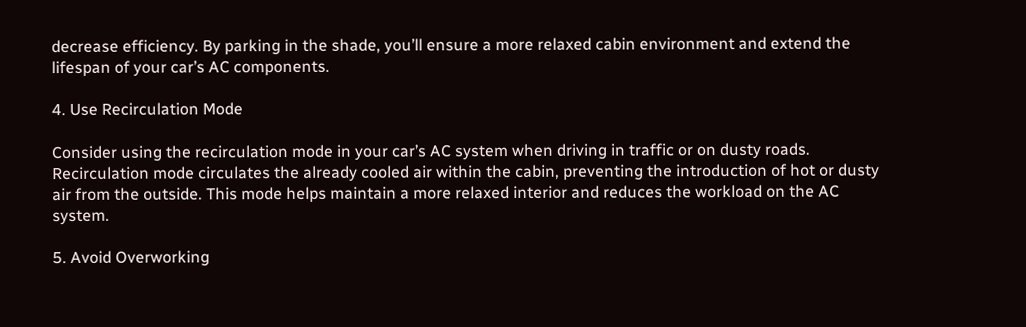decrease efficiency. By parking in the shade, you’ll ensure a more relaxed cabin environment and extend the lifespan of your car’s AC components.

4. Use Recirculation Mode

Consider using the recirculation mode in your car’s AC system when driving in traffic or on dusty roads. Recirculation mode circulates the already cooled air within the cabin, preventing the introduction of hot or dusty air from the outside. This mode helps maintain a more relaxed interior and reduces the workload on the AC system.

5. Avoid Overworking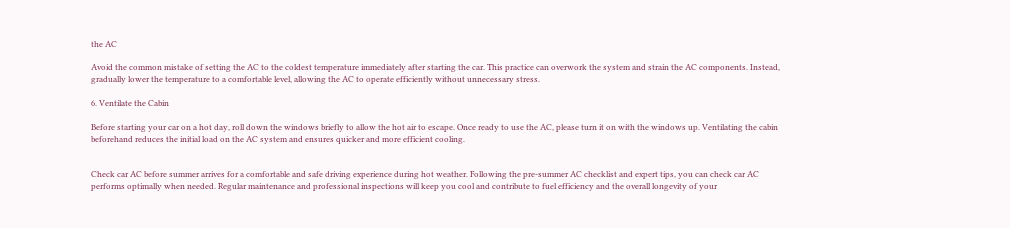the AC

Avoid the common mistake of setting the AC to the coldest temperature immediately after starting the car. This practice can overwork the system and strain the AC components. Instead, gradually lower the temperature to a comfortable level, allowing the AC to operate efficiently without unnecessary stress.

6. Ventilate the Cabin

Before starting your car on a hot day, roll down the windows briefly to allow the hot air to escape. Once ready to use the AC, please turn it on with the windows up. Ventilating the cabin beforehand reduces the initial load on the AC system and ensures quicker and more efficient cooling.


Check car AC before summer arrives for a comfortable and safe driving experience during hot weather. Following the pre-summer AC checklist and expert tips, you can check car AC performs optimally when needed. Regular maintenance and professional inspections will keep you cool and contribute to fuel efficiency and the overall longevity of your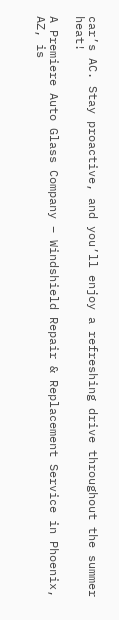car’s AC. Stay proactive, and you’ll enjoy a refreshing drive throughout the summer heat!

A Premiere Auto Glass Company – Windshield Repair & Replacement Service in Phoenix, AZ, is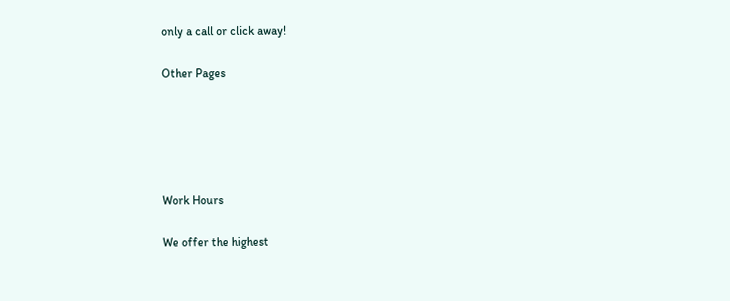only a call or click away!

Other Pages





Work Hours

We offer the highest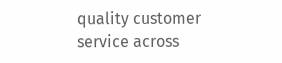quality customer service across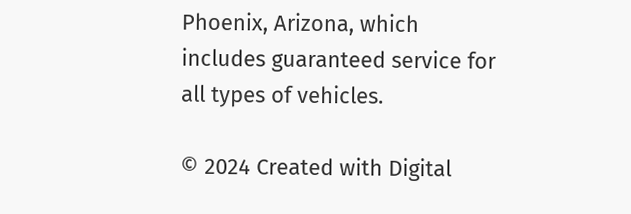Phoenix, Arizona, which includes guaranteed service for all types of vehicles.

© 2024 Created with Digital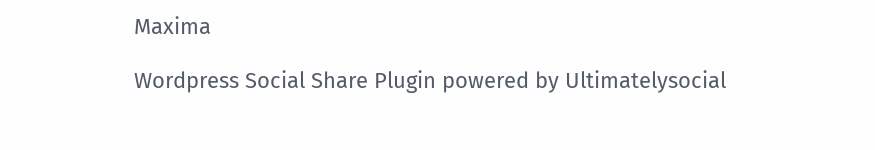Maxima

Wordpress Social Share Plugin powered by Ultimatelysocial